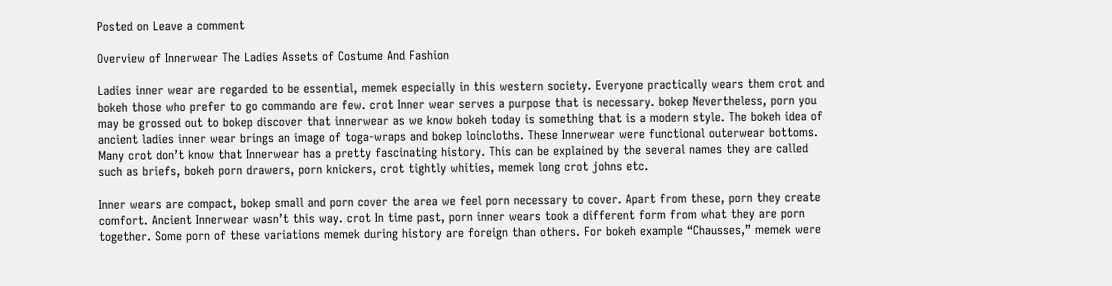Posted on Leave a comment

Overview of Innerwear The Ladies Assets of Costume And Fashion

Ladies inner wear are regarded to be essential, memek especially in this western society. Everyone practically wears them crot and bokeh those who prefer to go commando are few. crot Inner wear serves a purpose that is necessary. bokep Nevertheless, porn you may be grossed out to bokep discover that innerwear as we know bokeh today is something that is a modern style. The bokeh idea of ancient ladies inner wear brings an image of toga-wraps and bokep loincloths. These Innerwear were functional outerwear bottoms. Many crot don’t know that Innerwear has a pretty fascinating history. This can be explained by the several names they are called such as briefs, bokeh porn drawers, porn knickers, crot tightly whities, memek long crot johns etc.

Inner wears are compact, bokep small and porn cover the area we feel porn necessary to cover. Apart from these, porn they create comfort. Ancient Innerwear wasn’t this way. crot In time past, porn inner wears took a different form from what they are porn together. Some porn of these variations memek during history are foreign than others. For bokeh example “Chausses,” memek were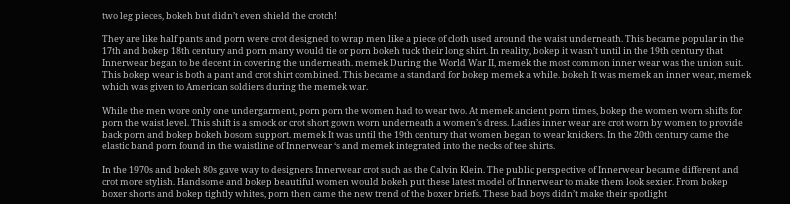two leg pieces, bokeh but didn’t even shield the crotch!

They are like half pants and porn were crot designed to wrap men like a piece of cloth used around the waist underneath. This became popular in the 17th and bokep 18th century and porn many would tie or porn bokeh tuck their long shirt. In reality, bokep it wasn’t until in the 19th century that Innerwear began to be decent in covering the underneath. memek During the World War II, memek the most common inner wear was the union suit. This bokep wear is both a pant and crot shirt combined. This became a standard for bokep memek a while. bokeh It was memek an inner wear, memek which was given to American soldiers during the memek war.

While the men wore only one undergarment, porn porn the women had to wear two. At memek ancient porn times, bokep the women worn shifts for porn the waist level. This shift is a smock or crot short gown worn underneath a women’s dress. Ladies inner wear are crot worn by women to provide back porn and bokep bokeh bosom support. memek It was until the 19th century that women began to wear knickers. In the 20th century came the elastic band porn found in the waistline of Innerwear ‘s and memek integrated into the necks of tee shirts.

In the 1970s and bokeh 80s gave way to designers Innerwear crot such as the Calvin Klein. The public perspective of Innerwear became different and crot more stylish. Handsome and bokep beautiful women would bokeh put these latest model of Innerwear to make them look sexier. From bokep boxer shorts and bokep tightly whites, porn then came the new trend of the boxer briefs. These bad boys didn’t make their spotlight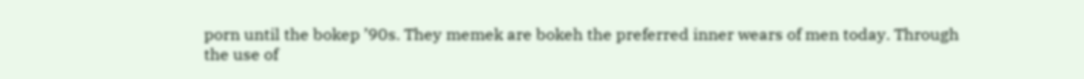porn until the bokep ’90s. They memek are bokeh the preferred inner wears of men today. Through the use of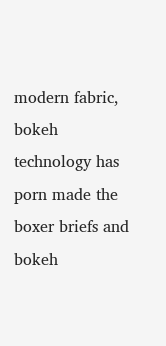modern fabric, bokeh technology has porn made the boxer briefs and bokeh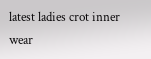latest ladies crot inner wear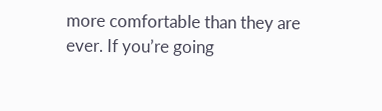more comfortable than they are ever. If you’re going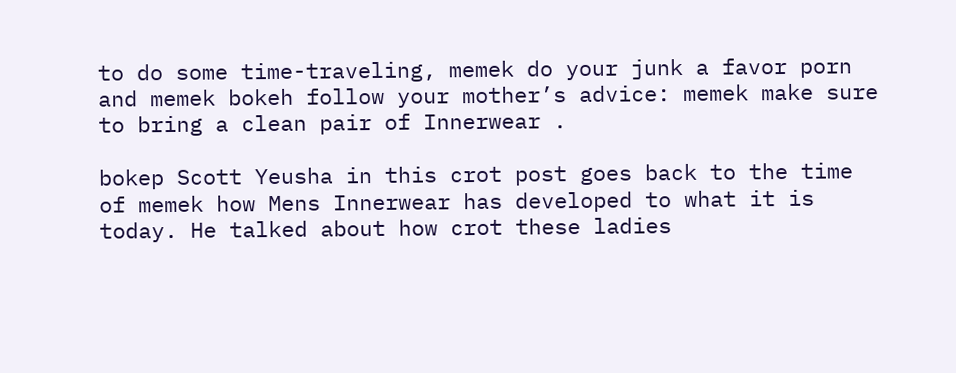to do some time-traveling, memek do your junk a favor porn and memek bokeh follow your mother’s advice: memek make sure to bring a clean pair of Innerwear .

bokep Scott Yeusha in this crot post goes back to the time of memek how Mens Innerwear has developed to what it is today. He talked about how crot these ladies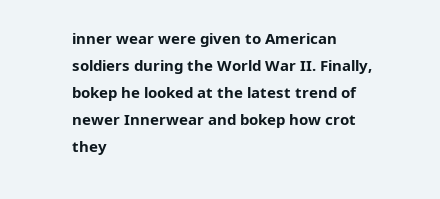inner wear were given to American soldiers during the World War II. Finally, bokep he looked at the latest trend of newer Innerwear and bokep how crot they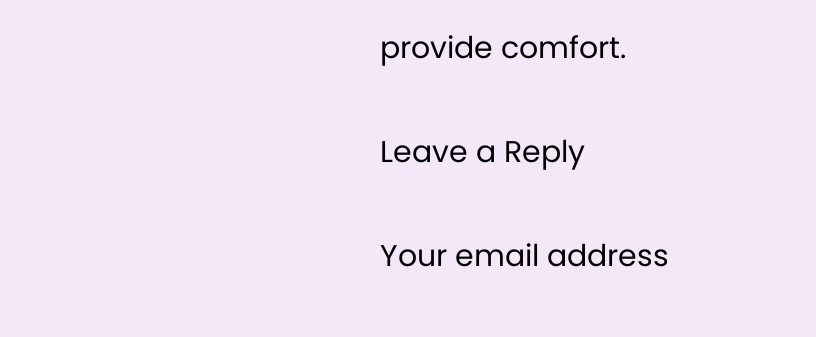provide comfort.

Leave a Reply

Your email address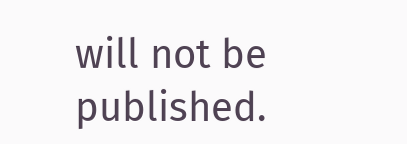will not be published.